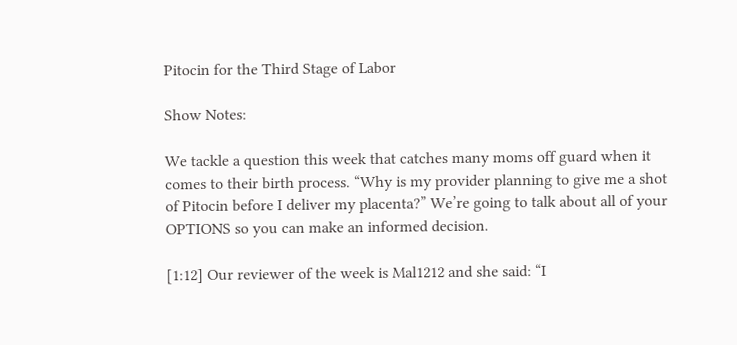Pitocin for the Third Stage of Labor

Show Notes:

We tackle a question this week that catches many moms off guard when it comes to their birth process. “Why is my provider planning to give me a shot of Pitocin before I deliver my placenta?” We’re going to talk about all of your OPTIONS so you can make an informed decision.

[1:12] Our reviewer of the week is Mal1212 and she said: “I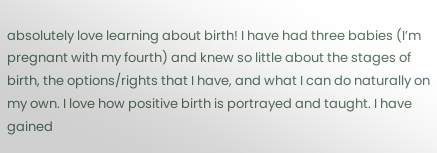absolutely love learning about birth! I have had three babies (I’m pregnant with my fourth) and knew so little about the stages of birth, the options/rights that I have, and what I can do naturally on my own. I love how positive birth is portrayed and taught. I have gained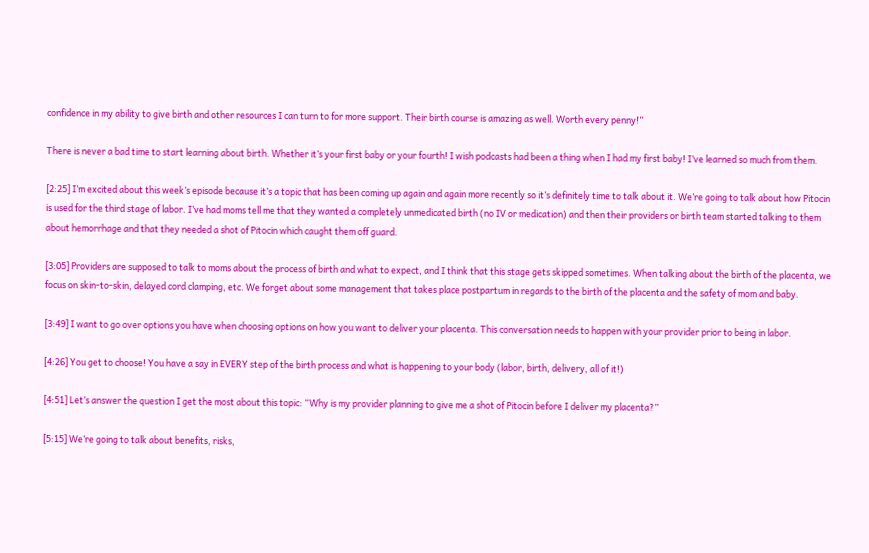confidence in my ability to give birth and other resources I can turn to for more support. Their birth course is amazing as well. Worth every penny!”

There is never a bad time to start learning about birth. Whether it’s your first baby or your fourth! I wish podcasts had been a thing when I had my first baby! I’ve learned so much from them.

[2:25] I’m excited about this week’s episode because it’s a topic that has been coming up again and again more recently so it’s definitely time to talk about it. We’re going to talk about how Pitocin is used for the third stage of labor. I’ve had moms tell me that they wanted a completely unmedicated birth (no IV or medication) and then their providers or birth team started talking to them about hemorrhage and that they needed a shot of Pitocin which caught them off guard.

[3:05] Providers are supposed to talk to moms about the process of birth and what to expect, and I think that this stage gets skipped sometimes. When talking about the birth of the placenta, we focus on skin-to-skin, delayed cord clamping, etc. We forget about some management that takes place postpartum in regards to the birth of the placenta and the safety of mom and baby.

[3:49] I want to go over options you have when choosing options on how you want to deliver your placenta. This conversation needs to happen with your provider prior to being in labor.

[4:26] You get to choose! You have a say in EVERY step of the birth process and what is happening to your body (labor, birth, delivery, all of it!)

[4:51] Let’s answer the question I get the most about this topic: “Why is my provider planning to give me a shot of Pitocin before I deliver my placenta?”

[5:15] We’re going to talk about benefits, risks,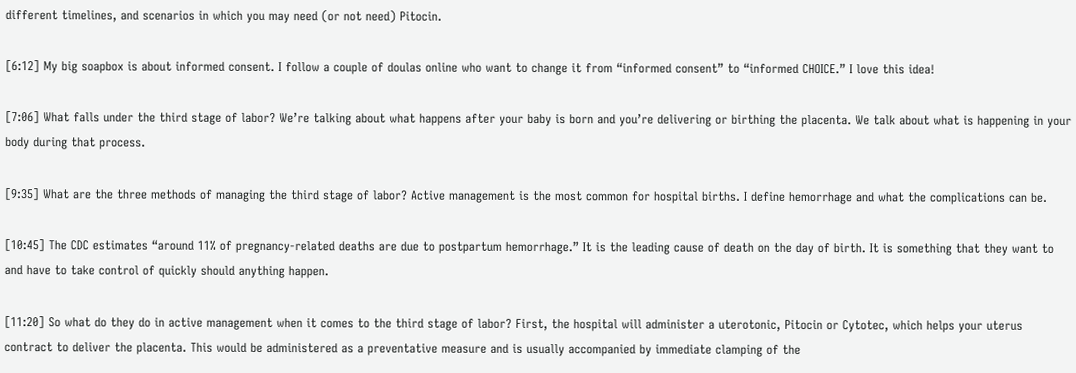different timelines, and scenarios in which you may need (or not need) Pitocin.

[6:12] My big soapbox is about informed consent. I follow a couple of doulas online who want to change it from “informed consent” to “informed CHOICE.” I love this idea!

[7:06] What falls under the third stage of labor? We’re talking about what happens after your baby is born and you’re delivering or birthing the placenta. We talk about what is happening in your body during that process.

[9:35] What are the three methods of managing the third stage of labor? Active management is the most common for hospital births. I define hemorrhage and what the complications can be.

[10:45] The CDC estimates “around 11% of pregnancy-related deaths are due to postpartum hemorrhage.” It is the leading cause of death on the day of birth. It is something that they want to and have to take control of quickly should anything happen.

[11:20] So what do they do in active management when it comes to the third stage of labor? First, the hospital will administer a uterotonic, Pitocin or Cytotec, which helps your uterus contract to deliver the placenta. This would be administered as a preventative measure and is usually accompanied by immediate clamping of the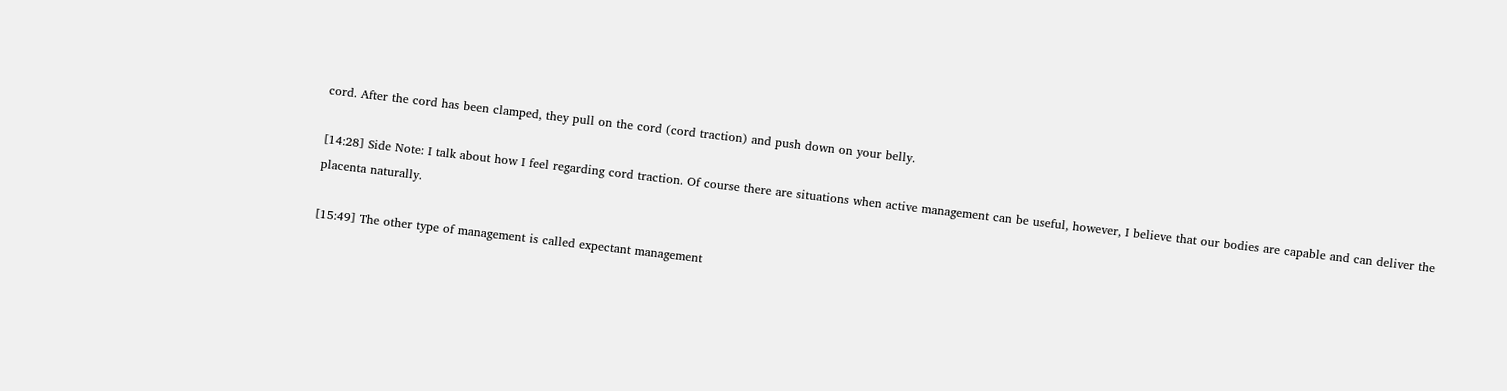cord. After the cord has been clamped, they pull on the cord (cord traction) and push down on your belly.

[14:28] Side Note: I talk about how I feel regarding cord traction. Of course there are situations when active management can be useful, however, I believe that our bodies are capable and can deliver the placenta naturally.

[15:49] The other type of management is called expectant management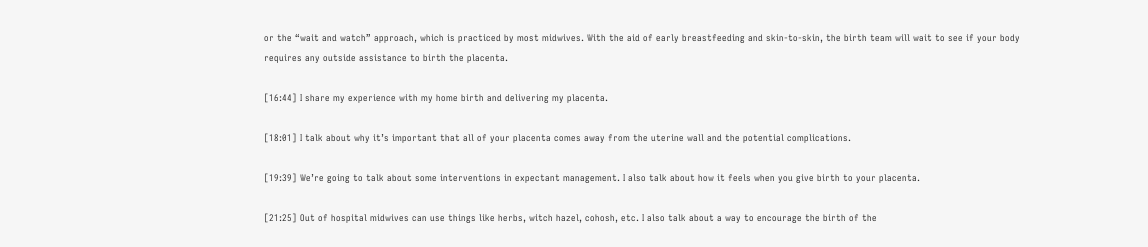or the “wait and watch” approach, which is practiced by most midwives. With the aid of early breastfeeding and skin-to-skin, the birth team will wait to see if your body requires any outside assistance to birth the placenta.

[16:44] I share my experience with my home birth and delivering my placenta.

[18:01] I talk about why it’s important that all of your placenta comes away from the uterine wall and the potential complications.

[19:39] We’re going to talk about some interventions in expectant management. I also talk about how it feels when you give birth to your placenta.

[21:25] Out of hospital midwives can use things like herbs, witch hazel, cohosh, etc. I also talk about a way to encourage the birth of the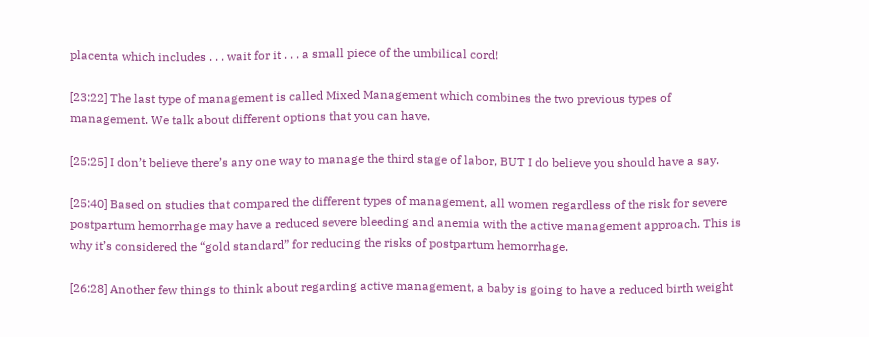placenta which includes . . . wait for it . . . a small piece of the umbilical cord!

[23:22] The last type of management is called Mixed Management which combines the two previous types of management. We talk about different options that you can have.

[25:25] I don’t believe there’s any one way to manage the third stage of labor, BUT I do believe you should have a say.

[25:40] Based on studies that compared the different types of management, all women regardless of the risk for severe postpartum hemorrhage may have a reduced severe bleeding and anemia with the active management approach. This is why it’s considered the “gold standard” for reducing the risks of postpartum hemorrhage.

[26:28] Another few things to think about regarding active management, a baby is going to have a reduced birth weight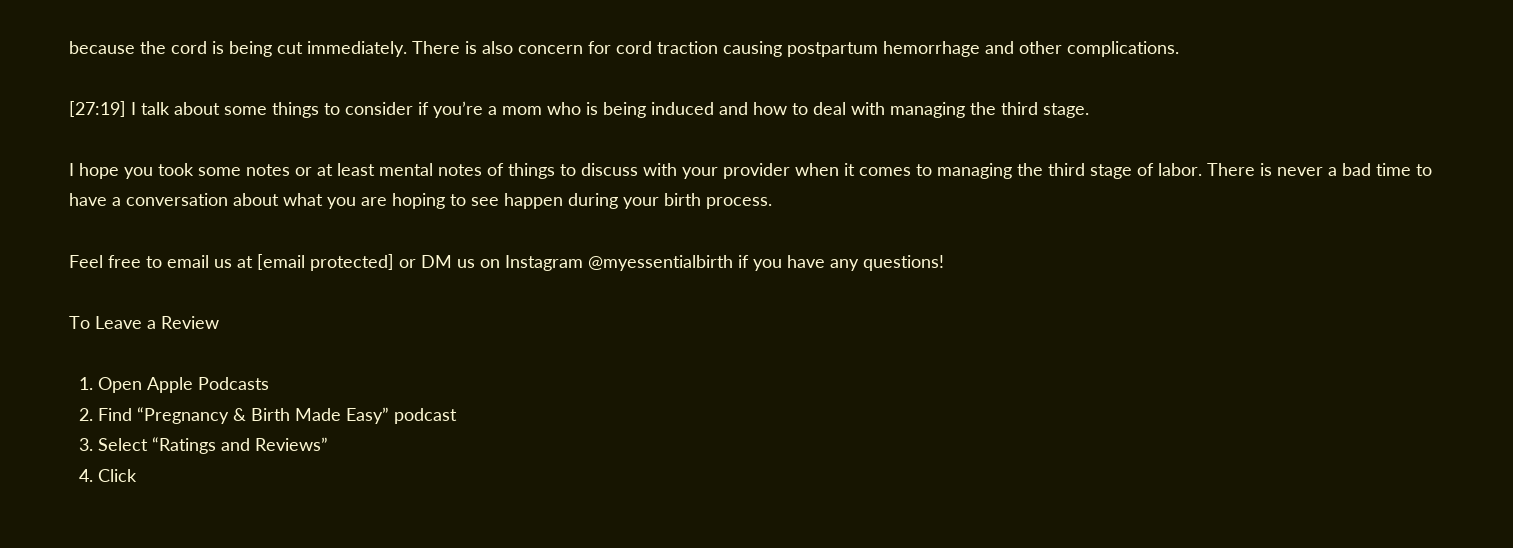because the cord is being cut immediately. There is also concern for cord traction causing postpartum hemorrhage and other complications.

[27:19] I talk about some things to consider if you’re a mom who is being induced and how to deal with managing the third stage.

I hope you took some notes or at least mental notes of things to discuss with your provider when it comes to managing the third stage of labor. There is never a bad time to have a conversation about what you are hoping to see happen during your birth process.

Feel free to email us at [email protected] or DM us on Instagram @myessentialbirth if you have any questions!

To Leave a Review

  1. Open Apple Podcasts
  2. Find “Pregnancy & Birth Made Easy” podcast
  3. Select “Ratings and Reviews”
  4. Click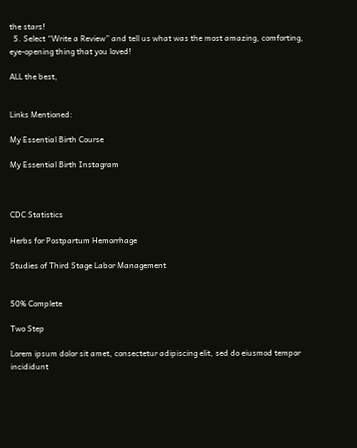the stars!
  5. Select “Write a Review” and tell us what was the most amazing, comforting, eye-opening thing that you loved!

ALL the best,


Links Mentioned:

My Essential Birth Course

My Essential Birth Instagram



CDC Statistics

Herbs for Postpartum Hemorrhage

Studies of Third Stage Labor Management


50% Complete

Two Step

Lorem ipsum dolor sit amet, consectetur adipiscing elit, sed do eiusmod tempor incididunt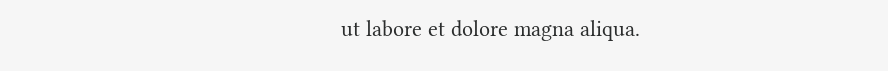ut labore et dolore magna aliqua.